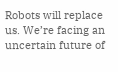Robots will replace us. We’re facing an uncertain future of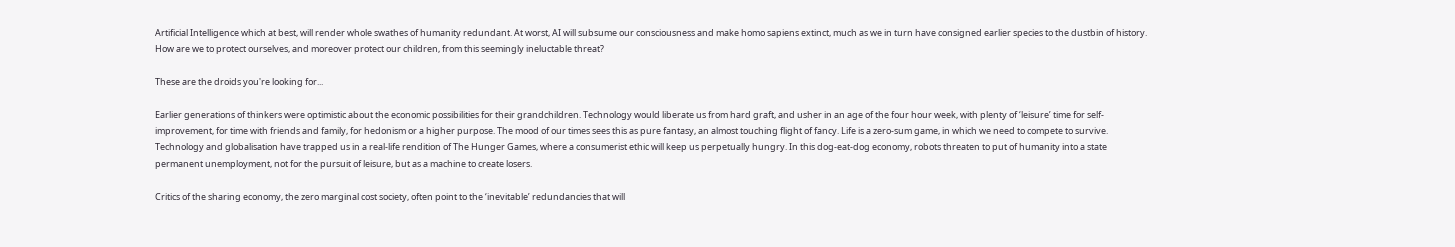Artificial Intelligence which at best, will render whole swathes of humanity redundant. At worst, AI will subsume our consciousness and make homo sapiens extinct, much as we in turn have consigned earlier species to the dustbin of history. How are we to protect ourselves, and moreover protect our children, from this seemingly ineluctable threat?

These are the droids you're looking for...

Earlier generations of thinkers were optimistic about the economic possibilities for their grandchildren. Technology would liberate us from hard graft, and usher in an age of the four hour week, with plenty of ‘leisure’ time for self-improvement, for time with friends and family, for hedonism or a higher purpose. The mood of our times sees this as pure fantasy, an almost touching flight of fancy. Life is a zero-sum game, in which we need to compete to survive. Technology and globalisation have trapped us in a real-life rendition of The Hunger Games, where a consumerist ethic will keep us perpetually hungry. In this dog-eat-dog economy, robots threaten to put of humanity into a state permanent unemployment, not for the pursuit of leisure, but as a machine to create losers.

Critics of the sharing economy, the zero marginal cost society, often point to the ‘inevitable’ redundancies that will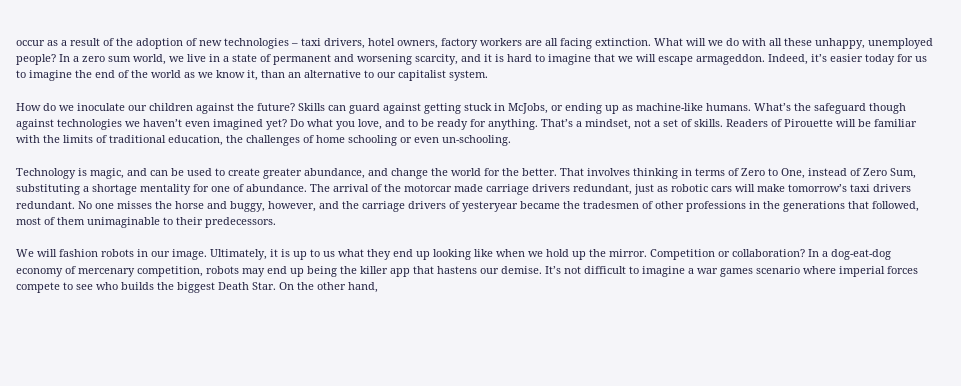occur as a result of the adoption of new technologies – taxi drivers, hotel owners, factory workers are all facing extinction. What will we do with all these unhappy, unemployed people? In a zero sum world, we live in a state of permanent and worsening scarcity, and it is hard to imagine that we will escape armageddon. Indeed, it’s easier today for us to imagine the end of the world as we know it, than an alternative to our capitalist system.

How do we inoculate our children against the future? Skills can guard against getting stuck in McJobs, or ending up as machine-like humans. What’s the safeguard though against technologies we haven’t even imagined yet? Do what you love, and to be ready for anything. That’s a mindset, not a set of skills. Readers of Pirouette will be familiar with the limits of traditional education, the challenges of home schooling or even un-schooling.

Technology is magic, and can be used to create greater abundance, and change the world for the better. That involves thinking in terms of Zero to One, instead of Zero Sum, substituting a shortage mentality for one of abundance. The arrival of the motorcar made carriage drivers redundant, just as robotic cars will make tomorrow’s taxi drivers redundant. No one misses the horse and buggy, however, and the carriage drivers of yesteryear became the tradesmen of other professions in the generations that followed, most of them unimaginable to their predecessors.

We will fashion robots in our image. Ultimately, it is up to us what they end up looking like when we hold up the mirror. Competition or collaboration? In a dog-eat-dog economy of mercenary competition, robots may end up being the killer app that hastens our demise. It’s not difficult to imagine a war games scenario where imperial forces compete to see who builds the biggest Death Star. On the other hand,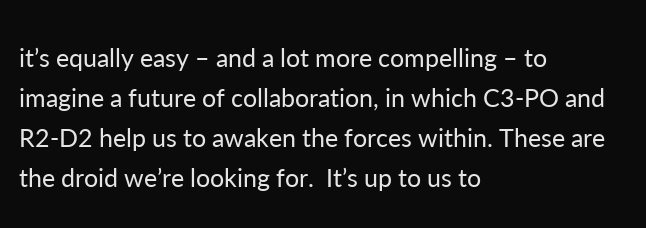it’s equally easy – and a lot more compelling – to imagine a future of collaboration, in which C3-PO and R2-D2 help us to awaken the forces within. These are the droid we’re looking for.  It’s up to us to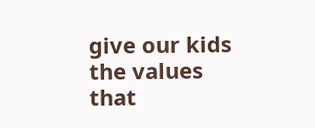give our kids the values that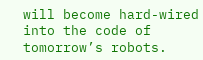will become hard-wired into the code of tomorrow’s robots.